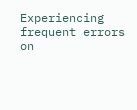Experiencing frequent errors on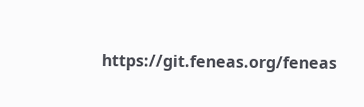https://git.feneas.org/feneas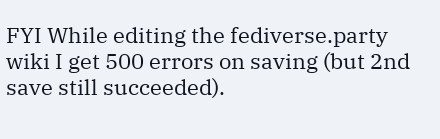FYI While editing the fediverse.party wiki I get 500 errors on saving (but 2nd save still succeeded).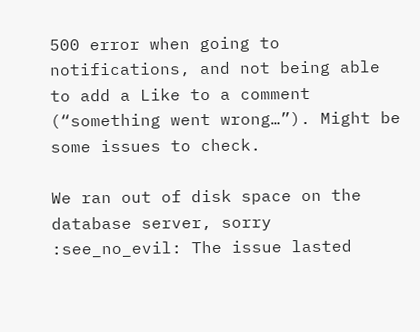500 error when going to notifications, and not being able to add a Like to a comment (“something went wrong…”). Might be some issues to check.

We ran out of disk space on the database server, sorry :see_no_evil: The issue lasted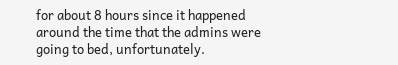for about 8 hours since it happened around the time that the admins were going to bed, unfortunately.